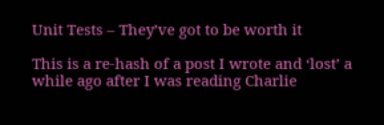Unit Tests – They’ve got to be worth it

This is a re-hash of a post I wrote and ‘lost’ a while ago after I was reading Charlie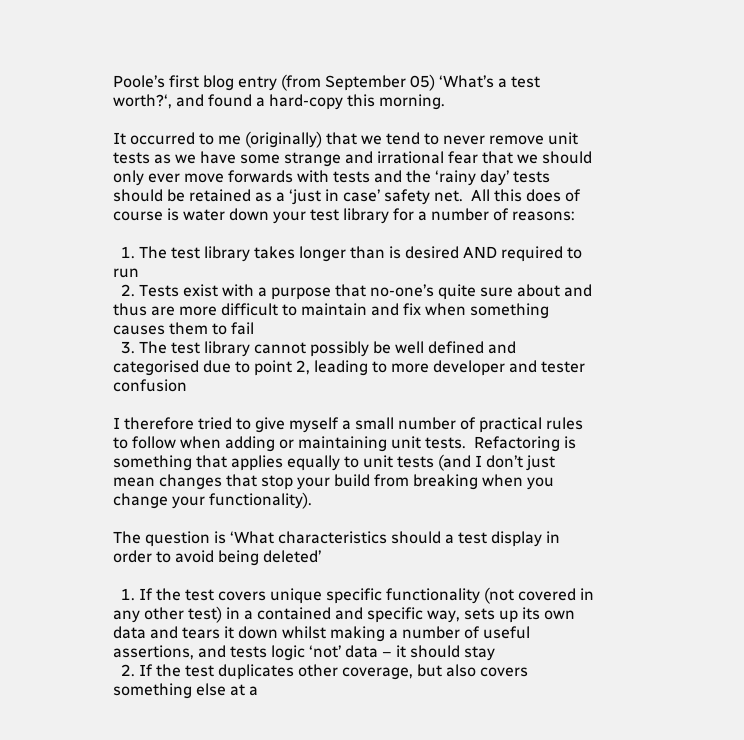Poole’s first blog entry (from September 05) ‘What’s a test worth?‘, and found a hard-copy this morning.

It occurred to me (originally) that we tend to never remove unit tests as we have some strange and irrational fear that we should only ever move forwards with tests and the ‘rainy day’ tests should be retained as a ‘just in case’ safety net.  All this does of course is water down your test library for a number of reasons:

  1. The test library takes longer than is desired AND required to run
  2. Tests exist with a purpose that no-one’s quite sure about and thus are more difficult to maintain and fix when something causes them to fail
  3. The test library cannot possibly be well defined and categorised due to point 2, leading to more developer and tester confusion

I therefore tried to give myself a small number of practical rules to follow when adding or maintaining unit tests.  Refactoring is something that applies equally to unit tests (and I don’t just mean changes that stop your build from breaking when you change your functionality).

The question is ‘What characteristics should a test display in order to avoid being deleted’

  1. If the test covers unique specific functionality (not covered in any other test) in a contained and specific way, sets up its own data and tears it down whilst making a number of useful assertions, and tests logic ‘not’ data – it should stay
  2. If the test duplicates other coverage, but also covers something else at a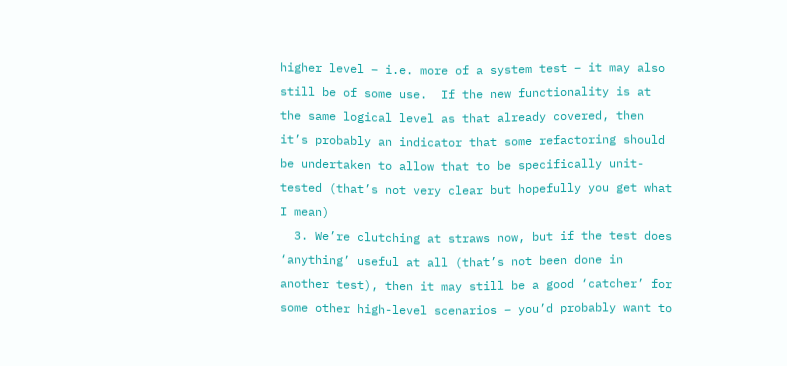higher level – i.e. more of a system test – it may also still be of some use.  If the new functionality is at the same logical level as that already covered, then it’s probably an indicator that some refactoring should be undertaken to allow that to be specifically unit-tested (that’s not very clear but hopefully you get what I mean)
  3. We’re clutching at straws now, but if the test does ‘anything’ useful at all (that’s not been done in another test), then it may still be a good ‘catcher’ for some other high-level scenarios – you’d probably want to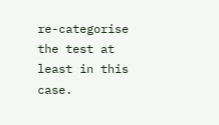re-categorise the test at least in this case.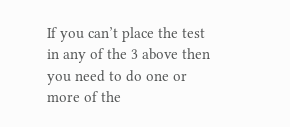If you can’t place the test in any of the 3 above then you need to do one or more of the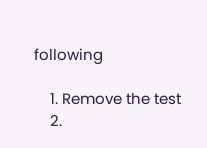following

    1. Remove the test
    2.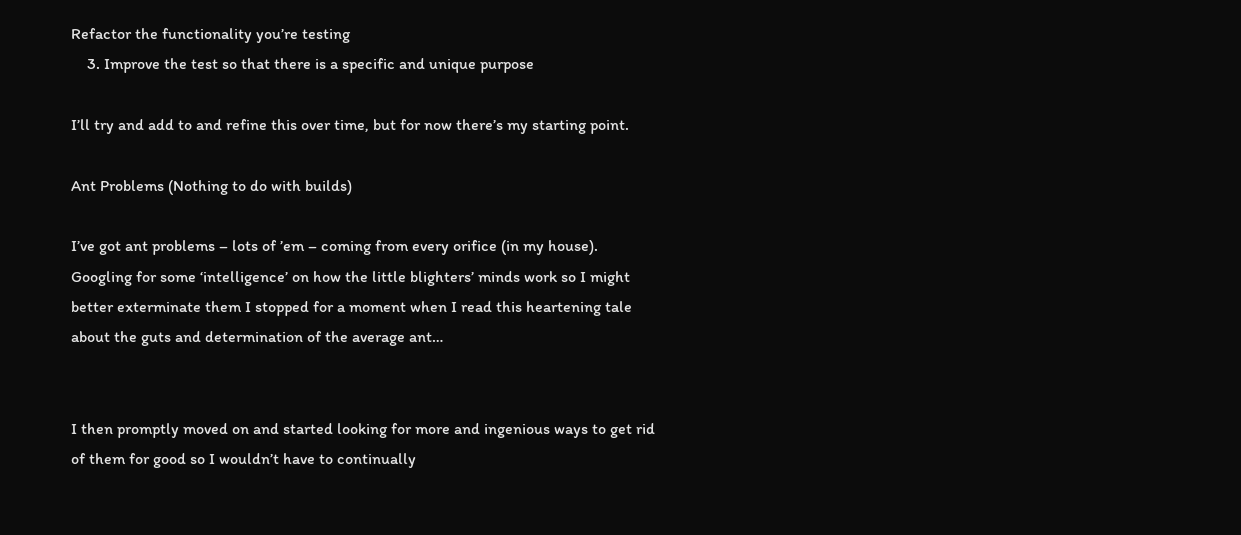Refactor the functionality you’re testing
    3. Improve the test so that there is a specific and unique purpose

I’ll try and add to and refine this over time, but for now there’s my starting point.

Ant Problems (Nothing to do with builds)

I’ve got ant problems – lots of ’em – coming from every orifice (in my house).  Googling for some ‘intelligence’ on how the little blighters’ minds work so I might better exterminate them I stopped for a moment when I read this heartening tale about the guts and determination of the average ant…


I then promptly moved on and started looking for more and ingenious ways to get rid of them for good so I wouldn’t have to continually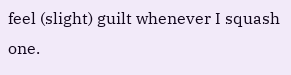feel (slight) guilt whenever I squash one.